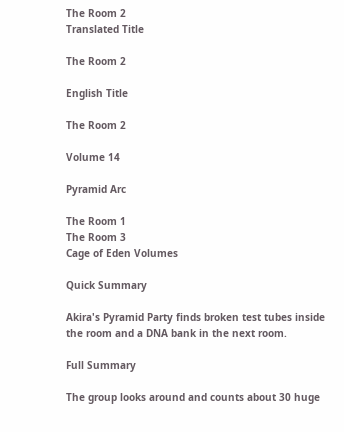The Room 2
Translated Title

The Room 2

English Title

The Room 2

Volume 14

Pyramid Arc

The Room 1
The Room 3
Cage of Eden Volumes

Quick Summary

Akira's Pyramid Party finds broken test tubes inside the room and a DNA bank in the next room.

Full Summary

The group looks around and counts about 30 huge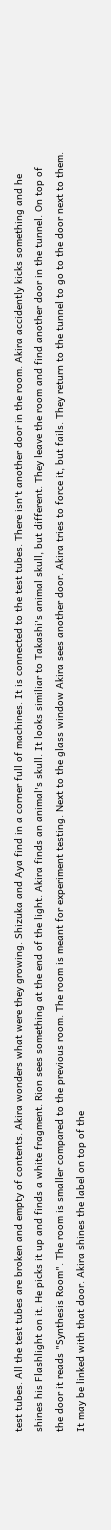test tubes. All the test tubes are broken and empty of contents. Akira wonders what were they growing. Shizuka and Aya find in a corner full of machines. It is connected to the test tubes. There isn't another door in the room. Akira accidently kicks something and he shines his Flashlight on it. He picks it up and finds a white fragment. Rion sees something at the end of the light. Akira finds an animal's skull. It looks similiar to Takashi's animal skull, but different. They leave the room and find another door in the tunnel. On top of the door it reads "Synthesis Room". The room is smaller compared to the previous room. The room is meant for experiment testing. Next to the glass window Akira sees another door. Akira tries to force it, but fails. They return to the tunnel to go to the door next to them. It may be linked with that door. Akira shines the label on top of the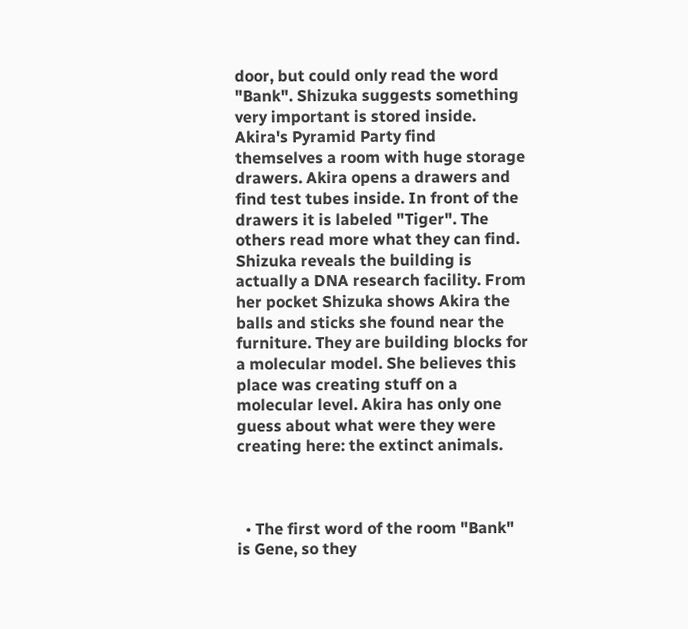door, but could only read the word "Bank". Shizuka suggests something very important is stored inside. Akira's Pyramid Party find themselves a room with huge storage drawers. Akira opens a drawers and find test tubes inside. In front of the drawers it is labeled "Tiger". The others read more what they can find. Shizuka reveals the building is actually a DNA research facility. From her pocket Shizuka shows Akira the balls and sticks she found near the furniture. They are building blocks for a molecular model. She believes this place was creating stuff on a molecular level. Akira has only one guess about what were they were creating here: the extinct animals.



  • The first word of the room "Bank" is Gene, so they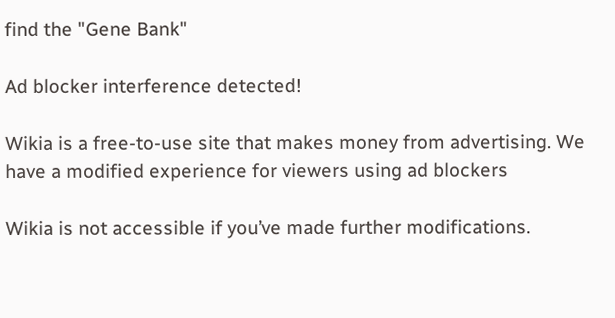find the "Gene Bank"

Ad blocker interference detected!

Wikia is a free-to-use site that makes money from advertising. We have a modified experience for viewers using ad blockers

Wikia is not accessible if you’ve made further modifications.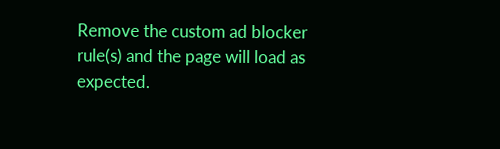Remove the custom ad blocker rule(s) and the page will load as expected.